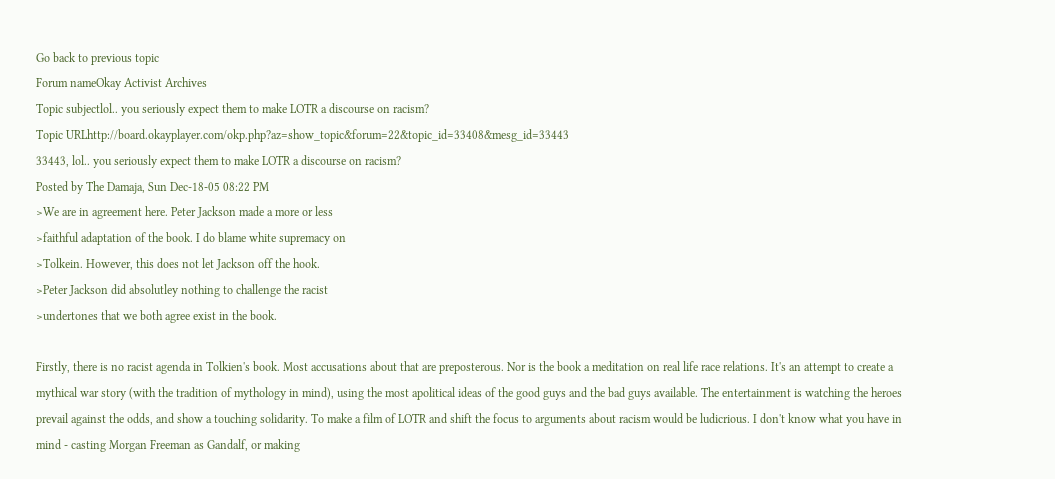Go back to previous topic
Forum nameOkay Activist Archives
Topic subjectlol.. you seriously expect them to make LOTR a discourse on racism?
Topic URLhttp://board.okayplayer.com/okp.php?az=show_topic&forum=22&topic_id=33408&mesg_id=33443
33443, lol.. you seriously expect them to make LOTR a discourse on racism?
Posted by The Damaja, Sun Dec-18-05 08:22 PM
>We are in agreement here. Peter Jackson made a more or less
>faithful adaptation of the book. I do blame white supremacy on
>Tolkein. However, this does not let Jackson off the hook.
>Peter Jackson did absolutley nothing to challenge the racist
>undertones that we both agree exist in the book.

Firstly, there is no racist agenda in Tolkien's book. Most accusations about that are preposterous. Nor is the book a meditation on real life race relations. It's an attempt to create a mythical war story (with the tradition of mythology in mind), using the most apolitical ideas of the good guys and the bad guys available. The entertainment is watching the heroes prevail against the odds, and show a touching solidarity. To make a film of LOTR and shift the focus to arguments about racism would be ludicrious. I don't know what you have in mind - casting Morgan Freeman as Gandalf, or making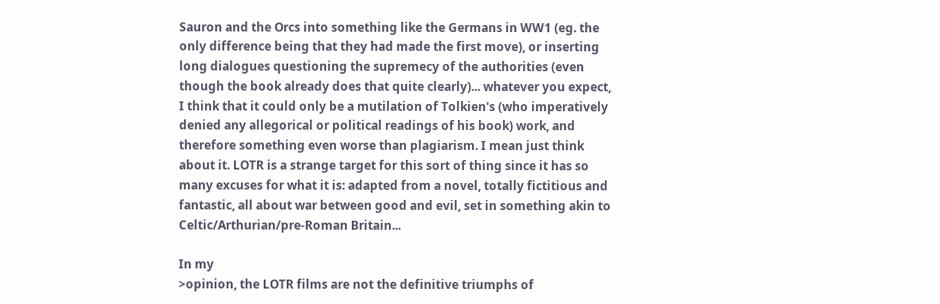Sauron and the Orcs into something like the Germans in WW1 (eg. the only difference being that they had made the first move), or inserting long dialogues questioning the supremecy of the authorities (even though the book already does that quite clearly)... whatever you expect, I think that it could only be a mutilation of Tolkien's (who imperatively denied any allegorical or political readings of his book) work, and therefore something even worse than plagiarism. I mean just think about it. LOTR is a strange target for this sort of thing since it has so many excuses for what it is: adapted from a novel, totally fictitious and fantastic, all about war between good and evil, set in something akin to Celtic/Arthurian/pre-Roman Britain...

In my
>opinion, the LOTR films are not the definitive triumphs of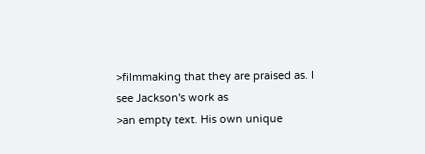>filmmaking that they are praised as. I see Jackson's work as
>an empty text. His own unique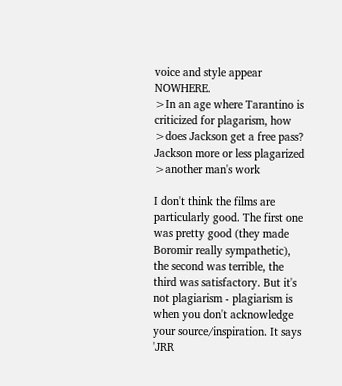voice and style appear NOWHERE.
>In an age where Tarantino is criticized for plagarism, how
>does Jackson get a free pass? Jackson more or less plagarized
>another man's work

I don't think the films are particularly good. The first one was pretty good (they made Boromir really sympathetic), the second was terrible, the third was satisfactory. But it's not plagiarism - plagiarism is when you don't acknowledge your source/inspiration. It says 'JRR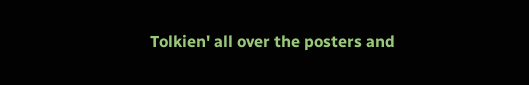Tolkien' all over the posters and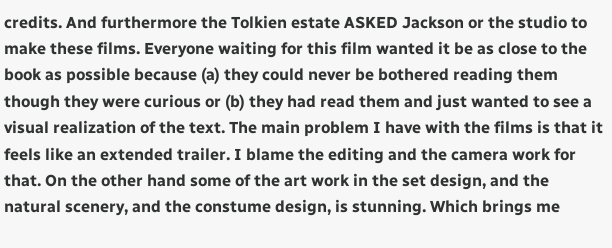credits. And furthermore the Tolkien estate ASKED Jackson or the studio to make these films. Everyone waiting for this film wanted it be as close to the book as possible because (a) they could never be bothered reading them though they were curious or (b) they had read them and just wanted to see a visual realization of the text. The main problem I have with the films is that it feels like an extended trailer. I blame the editing and the camera work for that. On the other hand some of the art work in the set design, and the natural scenery, and the constume design, is stunning. Which brings me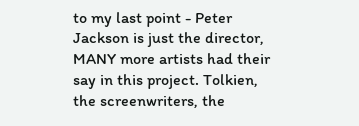to my last point - Peter Jackson is just the director, MANY more artists had their say in this project. Tolkien, the screenwriters, the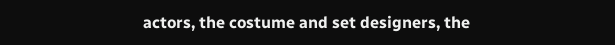actors, the costume and set designers, the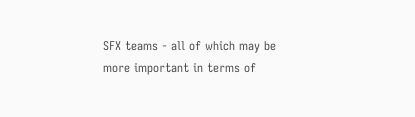SFX teams - all of which may be more important in terms of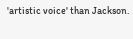'artistic voice' than Jackson.